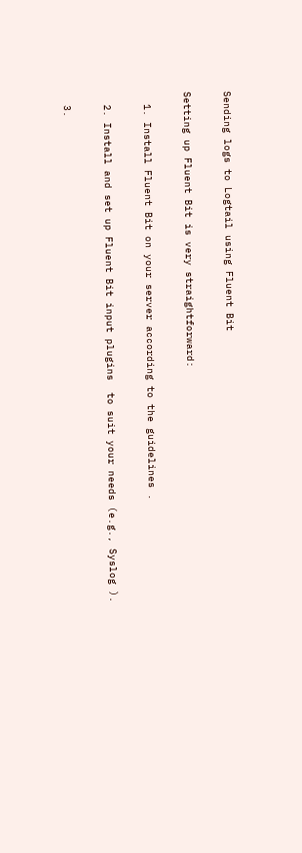Sending logs to Logtail using Fluent Bit

Setting up Fluent Bit is very straightforward:

  1. Install Fluent Bit on your server according to the guidelines .

  2. Install and set up Fluent Bit input plugins  to suit your needs (e.g., Syslog ).

  3.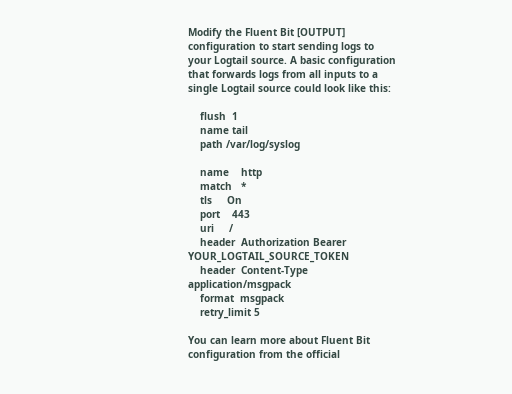Modify the Fluent Bit [OUTPUT] configuration to start sending logs to your Logtail source. A basic configuration that forwards logs from all inputs to a single Logtail source could look like this:

    flush  1
    name tail
    path /var/log/syslog

    name    http
    match   *
    tls     On
    port    443
    uri     /
    header  Authorization Bearer YOUR_LOGTAIL_SOURCE_TOKEN
    header  Content-Type application/msgpack
    format  msgpack
    retry_limit 5

You can learn more about Fluent Bit configuration from the official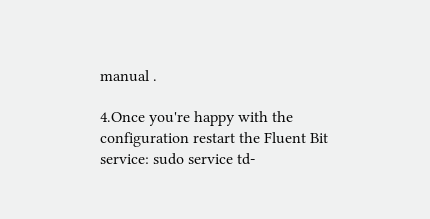manual .

4.Once you're happy with the configuration restart the Fluent Bit service: sudo service td-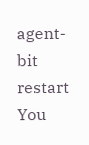agent-bit restart You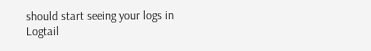should start seeing your logs in Logtail